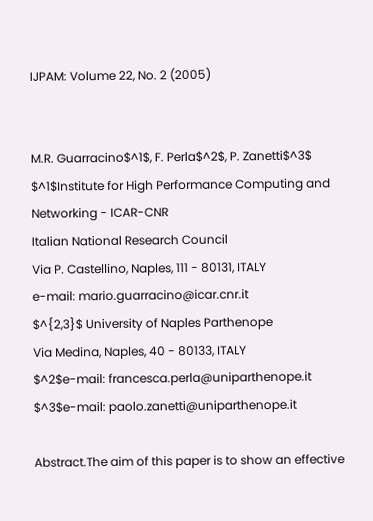IJPAM: Volume 22, No. 2 (2005)


M.R. Guarracino$^1$, F. Perla$^2$, P. Zanetti$^3$
$^1$Institute for High Performance Computing and Networking - ICAR-CNR
Italian National Research Council
Via P. Castellino, Naples, 111 - 80131, ITALY
e-mail: mario.guarracino@icar.cnr.it
$^{2,3}$ University of Naples Parthenope
Via Medina, Naples, 40 - 80133, ITALY
$^2$e-mail: francesca.perla@uniparthenope.it
$^3$e-mail: paolo.zanetti@uniparthenope.it

Abstract.The aim of this paper is to show an effective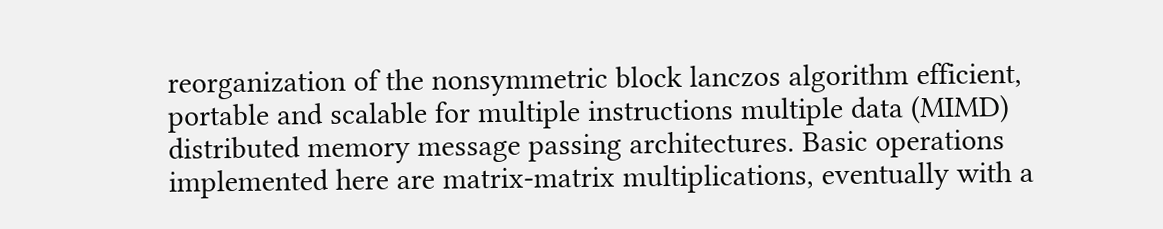reorganization of the nonsymmetric block lanczos algorithm efficient, portable and scalable for multiple instructions multiple data (MIMD) distributed memory message passing architectures. Basic operations implemented here are matrix-matrix multiplications, eventually with a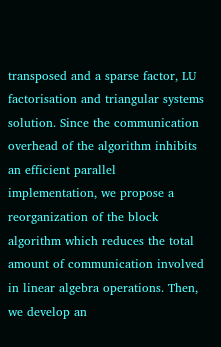transposed and a sparse factor, LU factorisation and triangular systems solution. Since the communication overhead of the algorithm inhibits an efficient parallel implementation, we propose a reorganization of the block algorithm which reduces the total amount of communication involved in linear algebra operations. Then, we develop an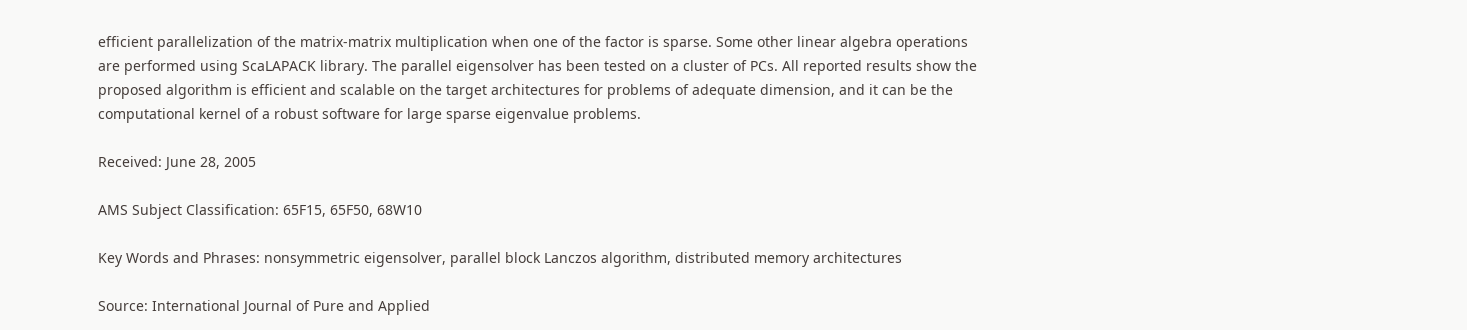efficient parallelization of the matrix-matrix multiplication when one of the factor is sparse. Some other linear algebra operations are performed using ScaLAPACK library. The parallel eigensolver has been tested on a cluster of PCs. All reported results show the proposed algorithm is efficient and scalable on the target architectures for problems of adequate dimension, and it can be the computational kernel of a robust software for large sparse eigenvalue problems.

Received: June 28, 2005

AMS Subject Classification: 65F15, 65F50, 68W10

Key Words and Phrases: nonsymmetric eigensolver, parallel block Lanczos algorithm, distributed memory architectures

Source: International Journal of Pure and Applied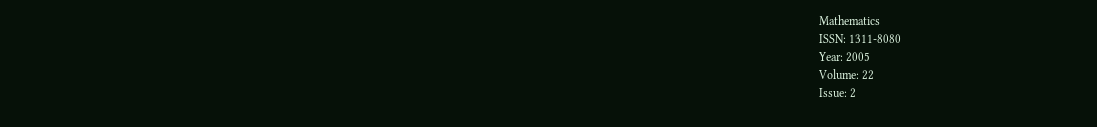Mathematics
ISSN: 1311-8080
Year: 2005
Volume: 22
Issue: 2